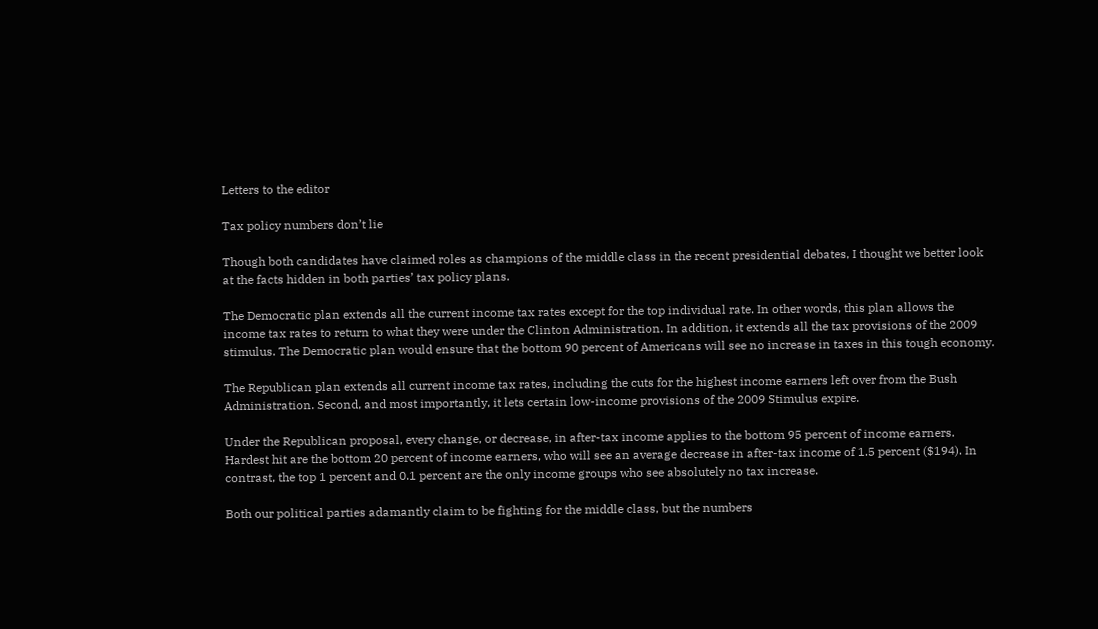Letters to the editor

Tax policy numbers don’t lie

Though both candidates have claimed roles as champions of the middle class in the recent presidential debates, I thought we better look at the facts hidden in both parties’ tax policy plans.

The Democratic plan extends all the current income tax rates except for the top individual rate. In other words, this plan allows the income tax rates to return to what they were under the Clinton Administration. In addition, it extends all the tax provisions of the 2009 stimulus. The Democratic plan would ensure that the bottom 90 percent of Americans will see no increase in taxes in this tough economy.

The Republican plan extends all current income tax rates, including the cuts for the highest income earners left over from the Bush Administration. Second, and most importantly, it lets certain low-income provisions of the 2009 Stimulus expire.

Under the Republican proposal, every change, or decrease, in after-tax income applies to the bottom 95 percent of income earners. Hardest hit are the bottom 20 percent of income earners, who will see an average decrease in after-tax income of 1.5 percent ($194). In contrast, the top 1 percent and 0.1 percent are the only income groups who see absolutely no tax increase.

Both our political parties adamantly claim to be fighting for the middle class, but the numbers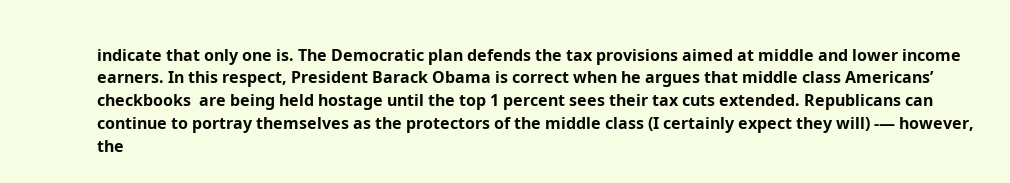indicate that only one is. The Democratic plan defends the tax provisions aimed at middle and lower income earners. In this respect, President Barack Obama is correct when he argues that middle class Americans’ checkbooks  are being held hostage until the top 1 percent sees their tax cuts extended. Republicans can continue to portray themselves as the protectors of the middle class (I certainly expect they will) -— however, the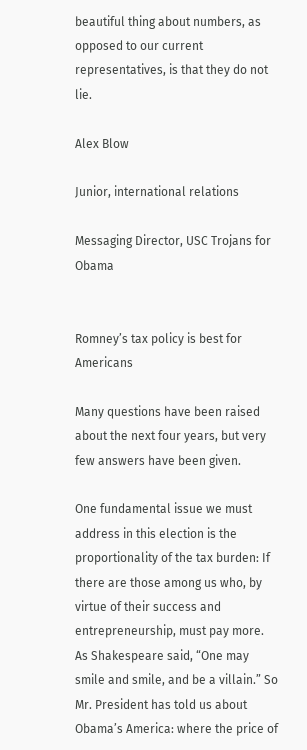beautiful thing about numbers, as opposed to our current representatives, is that they do not lie.

Alex Blow

Junior, international relations

Messaging Director, USC Trojans for Obama


Romney’s tax policy is best for Americans

Many questions have been raised about the next four years, but very few answers have been given.

One fundamental issue we must address in this election is the proportionality of the tax burden: If there are those among us who, by virtue of their success and entrepreneurship, must pay more. As Shakespeare said, “One may smile and smile, and be a villain.” So Mr. President has told us about Obama’s America: where the price of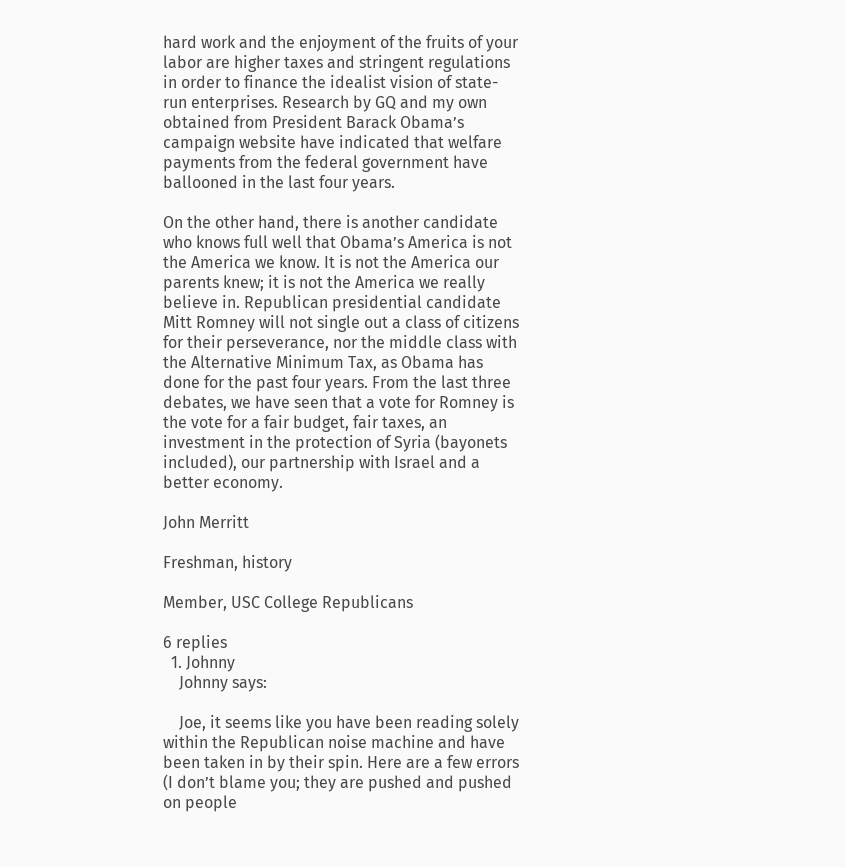hard work and the enjoyment of the fruits of your labor are higher taxes and stringent regulations in order to finance the idealist vision of state-run enterprises. Research by GQ and my own obtained from President Barack Obama’s campaign website have indicated that welfare payments from the federal government have ballooned in the last four years.

On the other hand, there is another candidate who knows full well that Obama’s America is not the America we know. It is not the America our parents knew; it is not the America we really believe in. Republican presidential candidate Mitt Romney will not single out a class of citizens for their perseverance, nor the middle class with the Alternative Minimum Tax, as Obama has done for the past four years. From the last three debates, we have seen that a vote for Romney is the vote for a fair budget, fair taxes, an investment in the protection of Syria (bayonets included), our partnership with Israel and a better economy.

John Merritt

Freshman, history

Member, USC College Republicans

6 replies
  1. Johnny
    Johnny says:

    Joe, it seems like you have been reading solely within the Republican noise machine and have been taken in by their spin. Here are a few errors (I don’t blame you; they are pushed and pushed on people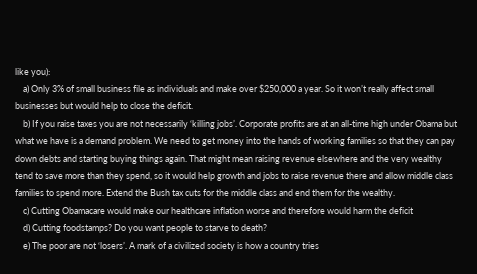like you):
    a) Only 3% of small business file as individuals and make over $250,000 a year. So it won’t really affect small businesses but would help to close the deficit.
    b) If you raise taxes you are not necessarily ‘killing jobs’. Corporate profits are at an all-time high under Obama but what we have is a demand problem. We need to get money into the hands of working families so that they can pay down debts and starting buying things again. That might mean raising revenue elsewhere and the very wealthy tend to save more than they spend, so it would help growth and jobs to raise revenue there and allow middle class families to spend more. Extend the Bush tax cuts for the middle class and end them for the wealthy.
    c) Cutting Obamacare would make our healthcare inflation worse and therefore would harm the deficit
    d) Cutting foodstamps? Do you want people to starve to death?
    e) The poor are not ‘losers’. A mark of a civilized society is how a country tries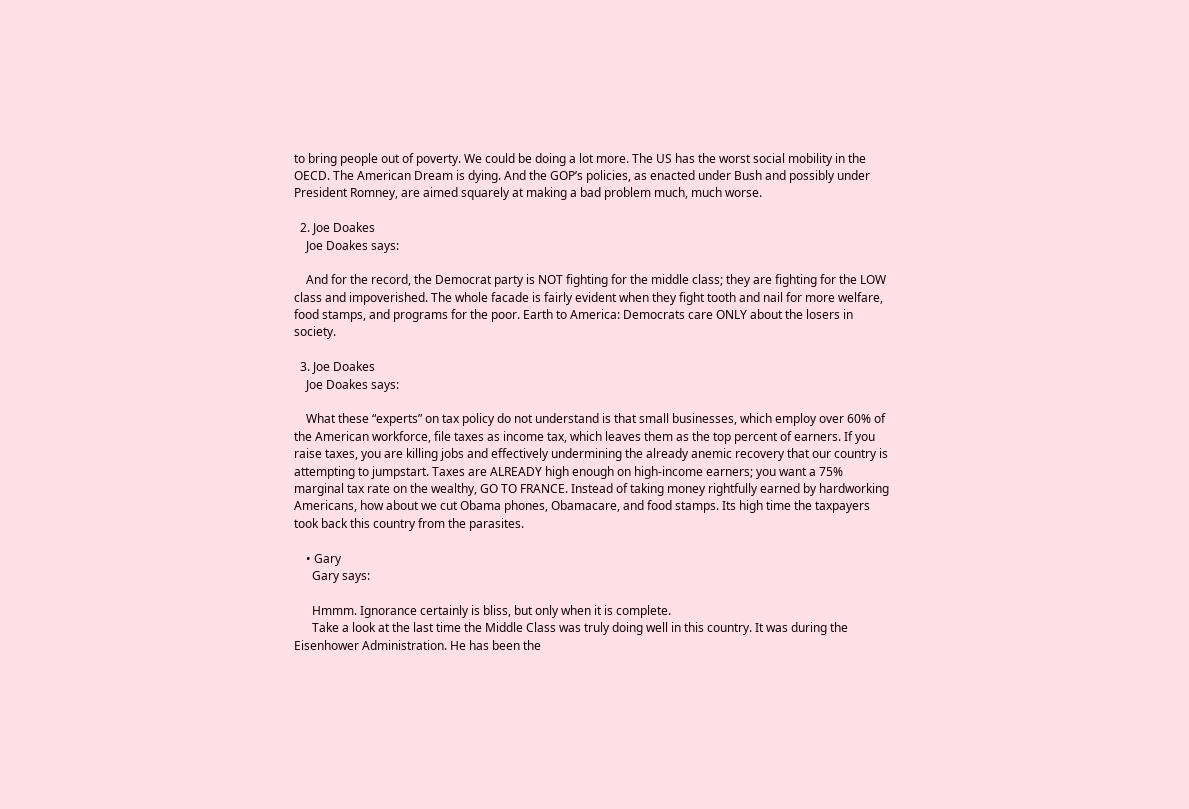to bring people out of poverty. We could be doing a lot more. The US has the worst social mobility in the OECD. The American Dream is dying. And the GOP’s policies, as enacted under Bush and possibly under President Romney, are aimed squarely at making a bad problem much, much worse.

  2. Joe Doakes
    Joe Doakes says:

    And for the record, the Democrat party is NOT fighting for the middle class; they are fighting for the LOW class and impoverished. The whole facade is fairly evident when they fight tooth and nail for more welfare, food stamps, and programs for the poor. Earth to America: Democrats care ONLY about the losers in society.

  3. Joe Doakes
    Joe Doakes says:

    What these “experts” on tax policy do not understand is that small businesses, which employ over 60% of the American workforce, file taxes as income tax, which leaves them as the top percent of earners. If you raise taxes, you are killing jobs and effectively undermining the already anemic recovery that our country is attempting to jumpstart. Taxes are ALREADY high enough on high-income earners; you want a 75% marginal tax rate on the wealthy, GO TO FRANCE. Instead of taking money rightfully earned by hardworking Americans, how about we cut Obama phones, Obamacare, and food stamps. Its high time the taxpayers took back this country from the parasites.

    • Gary
      Gary says:

      Hmmm. Ignorance certainly is bliss, but only when it is complete.
      Take a look at the last time the Middle Class was truly doing well in this country. It was during the Eisenhower Administration. He has been the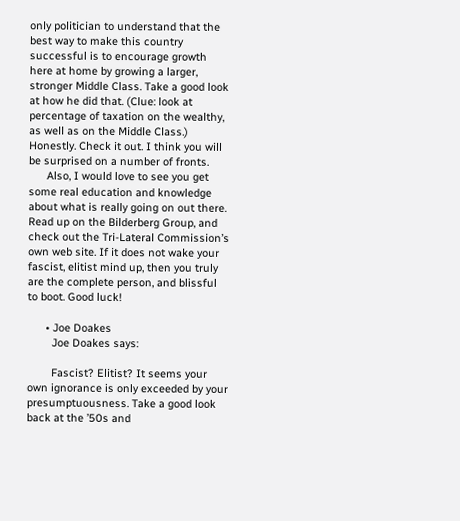only politician to understand that the best way to make this country successful is to encourage growth here at home by growing a larger, stronger Middle Class. Take a good look at how he did that. (Clue: look at percentage of taxation on the wealthy, as well as on the Middle Class.) Honestly. Check it out. I think you will be surprised on a number of fronts.
      Also, I would love to see you get some real education and knowledge about what is really going on out there. Read up on the Bilderberg Group, and check out the Tri-Lateral Commission’s own web site. If it does not wake your fascist, elitist mind up, then you truly are the complete person, and blissful to boot. Good luck!

      • Joe Doakes
        Joe Doakes says:

        Fascist? Elitist? It seems your own ignorance is only exceeded by your presumptuousness. Take a good look back at the ’50s and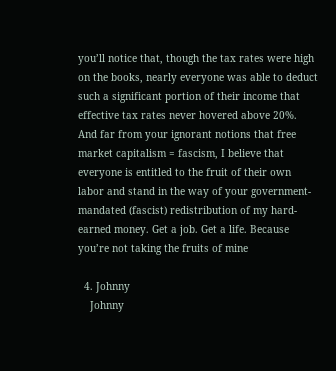you’ll notice that, though the tax rates were high on the books, nearly everyone was able to deduct such a significant portion of their income that effective tax rates never hovered above 20%. And far from your ignorant notions that free market capitalism = fascism, I believe that everyone is entitled to the fruit of their own labor and stand in the way of your government-mandated (fascist) redistribution of my hard-earned money. Get a job. Get a life. Because you’re not taking the fruits of mine

  4. Johnny
    Johnny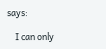says:

    I can only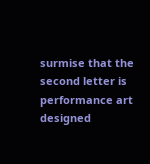surmise that the second letter is performance art designed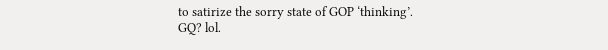to satirize the sorry state of GOP ‘thinking’. GQ? lol.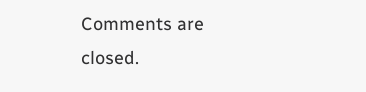Comments are closed.